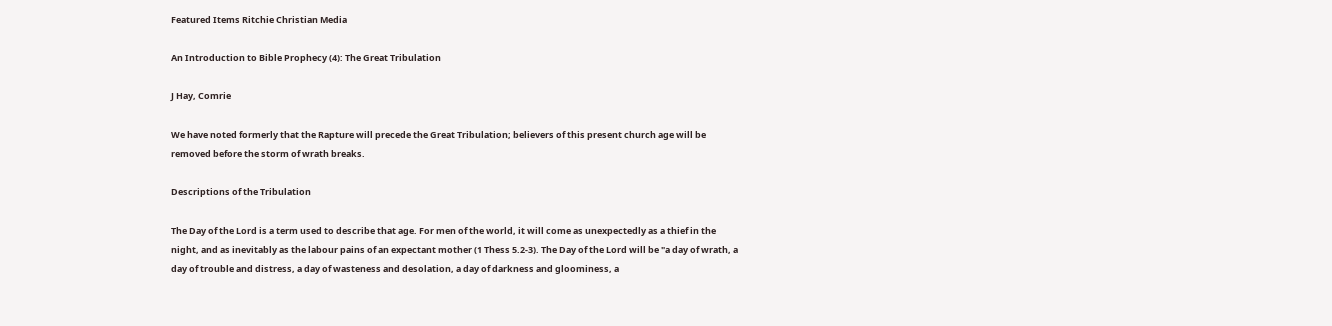Featured Items Ritchie Christian Media

An Introduction to Bible Prophecy (4): The Great Tribulation

J Hay, Comrie

We have noted formerly that the Rapture will precede the Great Tribulation; believers of this present church age will be removed before the storm of wrath breaks.

Descriptions of the Tribulation

The Day of the Lord is a term used to describe that age. For men of the world, it will come as unexpectedly as a thief in the night, and as inevitably as the labour pains of an expectant mother (1 Thess 5.2-3). The Day of the Lord will be "a day of wrath, a day of trouble and distress, a day of wasteness and desolation, a day of darkness and gloominess, a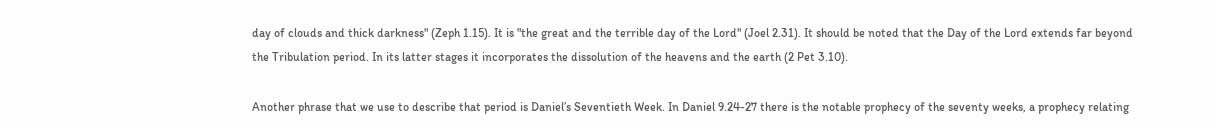day of clouds and thick darkness" (Zeph 1.15). It is "the great and the terrible day of the Lord" (Joel 2.31). It should be noted that the Day of the Lord extends far beyond the Tribulation period. In its latter stages it incorporates the dissolution of the heavens and the earth (2 Pet 3.10).

Another phrase that we use to describe that period is Daniel’s Seventieth Week. In Daniel 9.24-27 there is the notable prophecy of the seventy weeks, a prophecy relating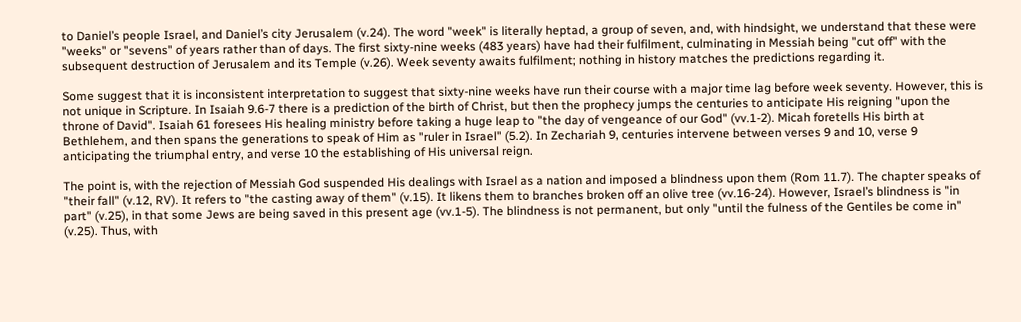to Daniel’s people Israel, and Daniel’s city Jerusalem (v.24). The word "week" is literally heptad, a group of seven, and, with hindsight, we understand that these were "weeks" or "sevens" of years rather than of days. The first sixty-nine weeks (483 years) have had their fulfilment, culminating in Messiah being "cut off" with the subsequent destruction of Jerusalem and its Temple (v.26). Week seventy awaits fulfilment; nothing in history matches the predictions regarding it.

Some suggest that it is inconsistent interpretation to suggest that sixty-nine weeks have run their course with a major time lag before week seventy. However, this is not unique in Scripture. In Isaiah 9.6-7 there is a prediction of the birth of Christ, but then the prophecy jumps the centuries to anticipate His reigning "upon the throne of David". Isaiah 61 foresees His healing ministry before taking a huge leap to "the day of vengeance of our God" (vv.1-2). Micah foretells His birth at Bethlehem, and then spans the generations to speak of Him as "ruler in Israel" (5.2). In Zechariah 9, centuries intervene between verses 9 and 10, verse 9 anticipating the triumphal entry, and verse 10 the establishing of His universal reign.

The point is, with the rejection of Messiah God suspended His dealings with Israel as a nation and imposed a blindness upon them (Rom 11.7). The chapter speaks of "their fall" (v.12, RV). It refers to "the casting away of them" (v.15). It likens them to branches broken off an olive tree (vv.16-24). However, Israel’s blindness is "in part" (v.25), in that some Jews are being saved in this present age (vv.1-5). The blindness is not permanent, but only "until the fulness of the Gentiles be come in" (v.25). Thus, with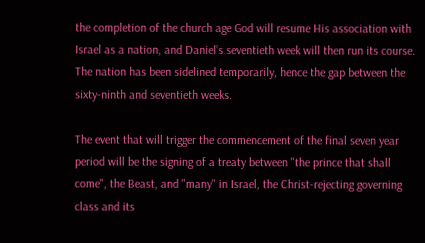the completion of the church age God will resume His association with Israel as a nation, and Daniel’s seventieth week will then run its course. The nation has been sidelined temporarily, hence the gap between the sixty-ninth and seventieth weeks.

The event that will trigger the commencement of the final seven year period will be the signing of a treaty between "the prince that shall come", the Beast, and "many" in Israel, the Christ-rejecting governing class and its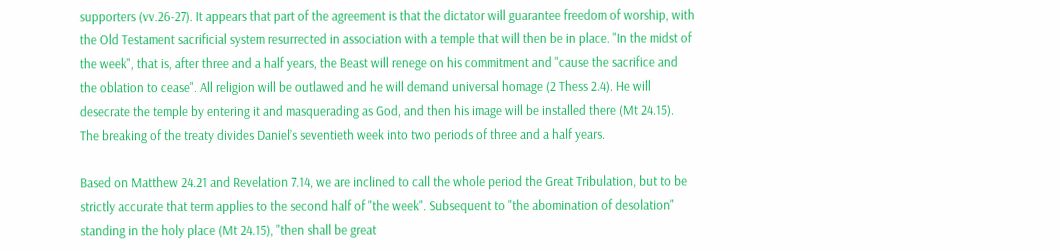supporters (vv.26-27). It appears that part of the agreement is that the dictator will guarantee freedom of worship, with the Old Testament sacrificial system resurrected in association with a temple that will then be in place. "In the midst of the week", that is, after three and a half years, the Beast will renege on his commitment and "cause the sacrifice and the oblation to cease". All religion will be outlawed and he will demand universal homage (2 Thess 2.4). He will desecrate the temple by entering it and masquerading as God, and then his image will be installed there (Mt 24.15). The breaking of the treaty divides Daniel’s seventieth week into two periods of three and a half years.

Based on Matthew 24.21 and Revelation 7.14, we are inclined to call the whole period the Great Tribulation, but to be strictly accurate that term applies to the second half of "the week". Subsequent to "the abomination of desolation" standing in the holy place (Mt 24.15), "then shall be great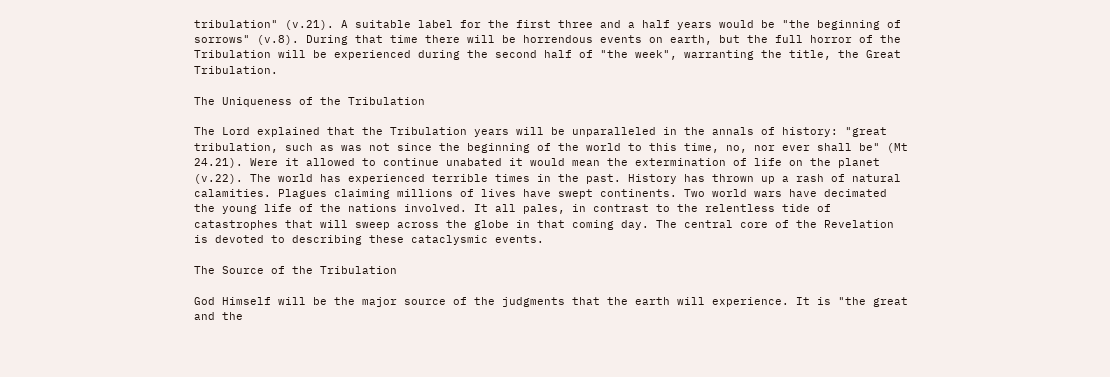tribulation" (v.21). A suitable label for the first three and a half years would be "the beginning of sorrows" (v.8). During that time there will be horrendous events on earth, but the full horror of the Tribulation will be experienced during the second half of "the week", warranting the title, the Great Tribulation.

The Uniqueness of the Tribulation

The Lord explained that the Tribulation years will be unparalleled in the annals of history: "great tribulation, such as was not since the beginning of the world to this time, no, nor ever shall be" (Mt 24.21). Were it allowed to continue unabated it would mean the extermination of life on the planet (v.22). The world has experienced terrible times in the past. History has thrown up a rash of natural calamities. Plagues claiming millions of lives have swept continents. Two world wars have decimated the young life of the nations involved. It all pales, in contrast to the relentless tide of catastrophes that will sweep across the globe in that coming day. The central core of the Revelation is devoted to describing these cataclysmic events.

The Source of the Tribulation

God Himself will be the major source of the judgments that the earth will experience. It is "the great and the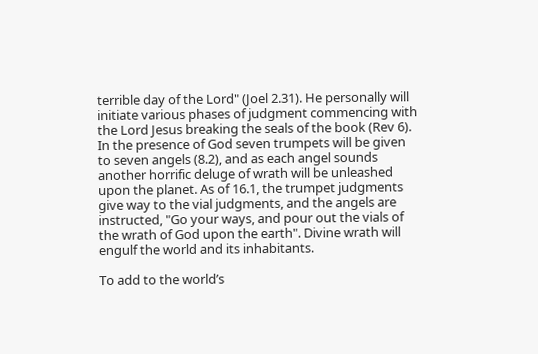terrible day of the Lord" (Joel 2.31). He personally will initiate various phases of judgment commencing with the Lord Jesus breaking the seals of the book (Rev 6). In the presence of God seven trumpets will be given to seven angels (8.2), and as each angel sounds another horrific deluge of wrath will be unleashed upon the planet. As of 16.1, the trumpet judgments give way to the vial judgments, and the angels are instructed, "Go your ways, and pour out the vials of the wrath of God upon the earth". Divine wrath will engulf the world and its inhabitants.

To add to the world’s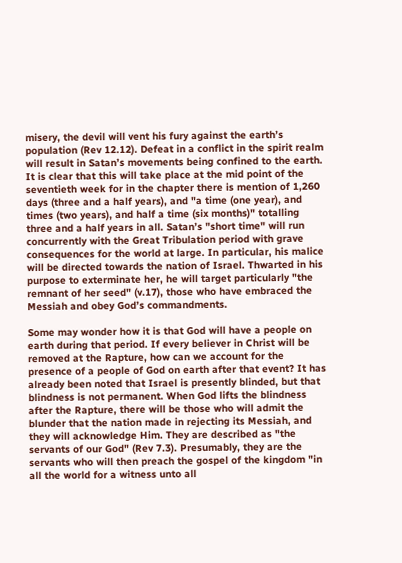misery, the devil will vent his fury against the earth’s population (Rev 12.12). Defeat in a conflict in the spirit realm will result in Satan’s movements being confined to the earth. It is clear that this will take place at the mid point of the seventieth week for in the chapter there is mention of 1,260 days (three and a half years), and "a time (one year), and times (two years), and half a time (six months)" totalling three and a half years in all. Satan’s "short time" will run concurrently with the Great Tribulation period with grave consequences for the world at large. In particular, his malice will be directed towards the nation of Israel. Thwarted in his purpose to exterminate her, he will target particularly "the remnant of her seed" (v.17), those who have embraced the Messiah and obey God’s commandments.

Some may wonder how it is that God will have a people on earth during that period. If every believer in Christ will be removed at the Rapture, how can we account for the presence of a people of God on earth after that event? It has already been noted that Israel is presently blinded, but that blindness is not permanent. When God lifts the blindness after the Rapture, there will be those who will admit the blunder that the nation made in rejecting its Messiah, and they will acknowledge Him. They are described as "the servants of our God" (Rev 7.3). Presumably, they are the servants who will then preach the gospel of the kingdom "in all the world for a witness unto all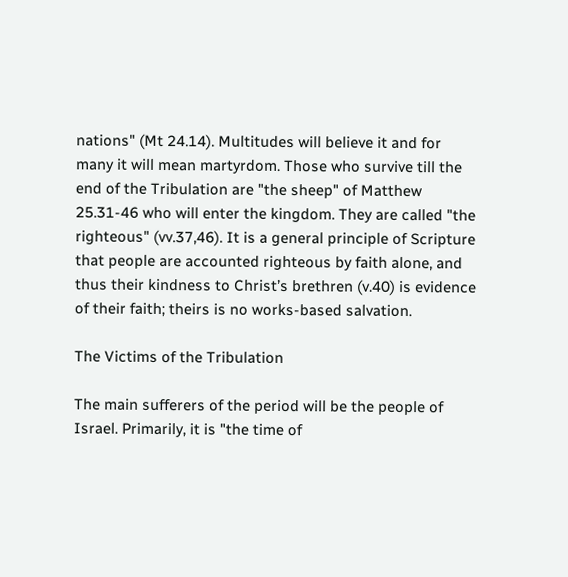nations" (Mt 24.14). Multitudes will believe it and for many it will mean martyrdom. Those who survive till the end of the Tribulation are "the sheep" of Matthew 25.31-46 who will enter the kingdom. They are called "the righteous" (vv.37,46). It is a general principle of Scripture that people are accounted righteous by faith alone, and thus their kindness to Christ’s brethren (v.40) is evidence of their faith; theirs is no works-based salvation.

The Victims of the Tribulation

The main sufferers of the period will be the people of Israel. Primarily, it is "the time of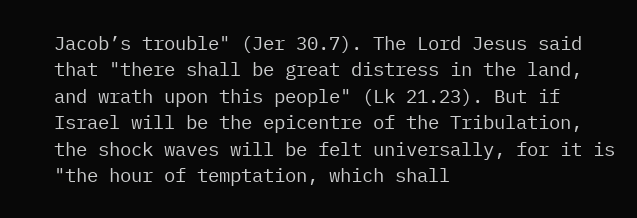Jacob’s trouble" (Jer 30.7). The Lord Jesus said that "there shall be great distress in the land, and wrath upon this people" (Lk 21.23). But if Israel will be the epicentre of the Tribulation, the shock waves will be felt universally, for it is "the hour of temptation, which shall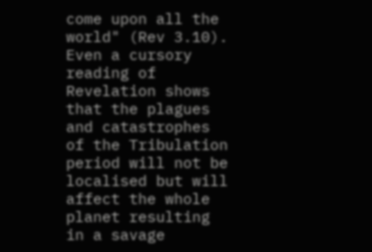come upon all the world" (Rev 3.10). Even a cursory reading of Revelation shows that the plagues and catastrophes of the Tribulation period will not be localised but will affect the whole planet resulting in a savage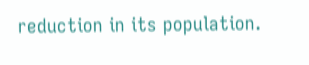reduction in its population.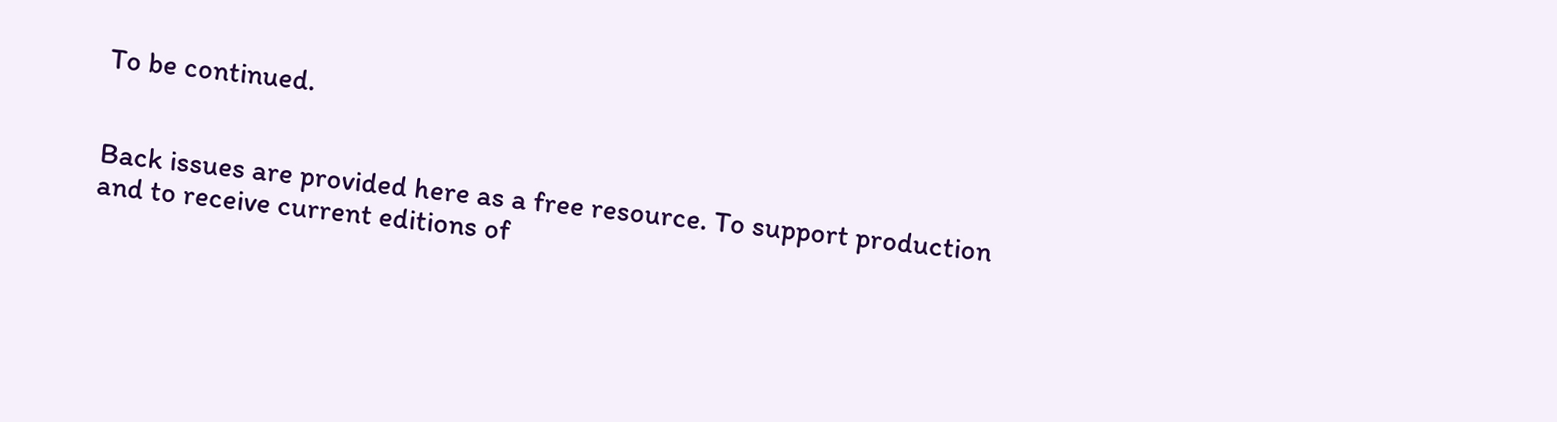To be continued.


Back issues are provided here as a free resource. To support production and to receive current editions of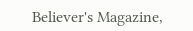Believer's Magazine,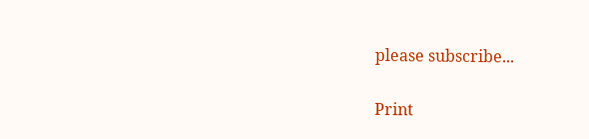please subscribe...

Print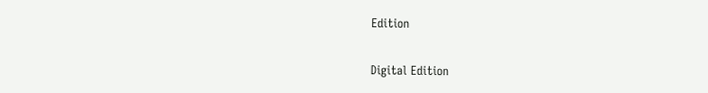Edition

Digital Edition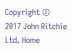Copyright © 2017 John Ritchie Ltd. Home